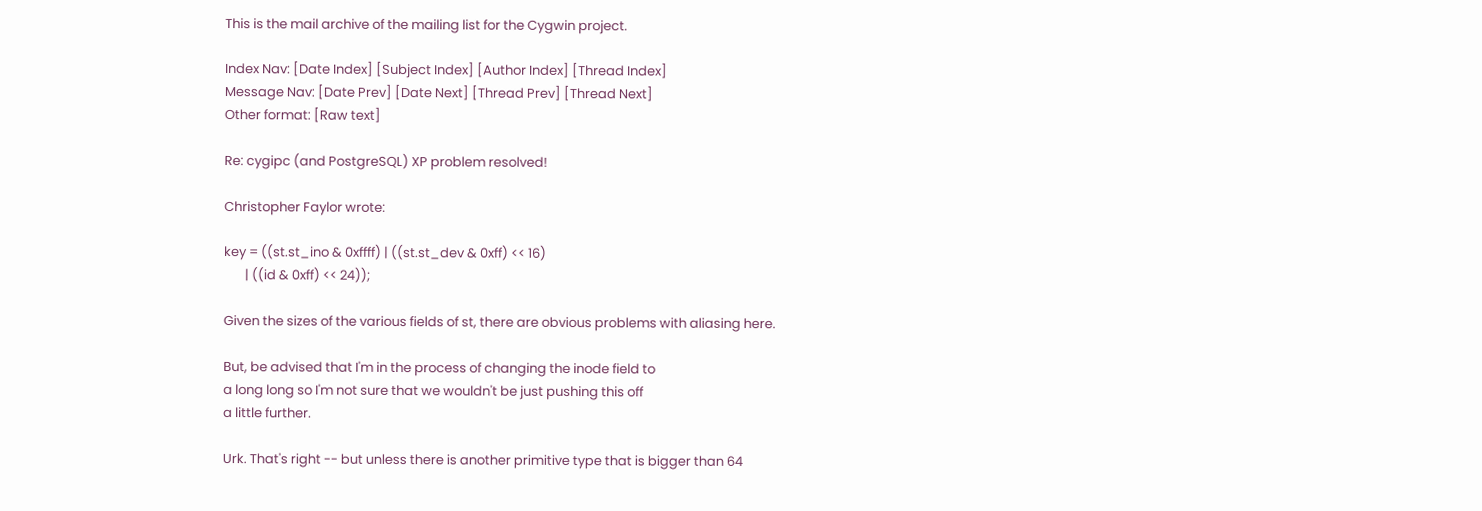This is the mail archive of the mailing list for the Cygwin project.

Index Nav: [Date Index] [Subject Index] [Author Index] [Thread Index]
Message Nav: [Date Prev] [Date Next] [Thread Prev] [Thread Next]
Other format: [Raw text]

Re: cygipc (and PostgreSQL) XP problem resolved!

Christopher Faylor wrote:

key = ((st.st_ino & 0xffff) | ((st.st_dev & 0xff) << 16)
       | ((id & 0xff) << 24));

Given the sizes of the various fields of st, there are obvious problems with aliasing here.

But, be advised that I'm in the process of changing the inode field to
a long long so I'm not sure that we wouldn't be just pushing this off
a little further.

Urk. That's right -- but unless there is another primitive type that is bigger than 64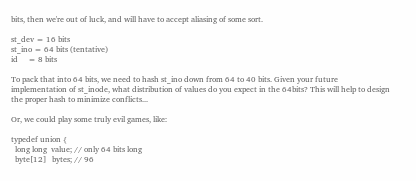bits, then we're out of luck, and will have to accept aliasing of some sort.

st_dev = 16 bits
st_ino = 64 bits (tentative)
id     = 8 bits

To pack that into 64 bits, we need to hash st_ino down from 64 to 40 bits. Given your future implementation of st_inode, what distribution of values do you expect in the 64bits? This will help to design the proper hash to minimize conflicts...

Or, we could play some truly evil games, like:

typedef union {
  long long  value; // only 64 bits long
  byte[12]   bytes; // 96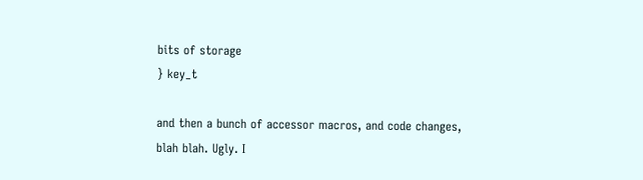bits of storage
} key_t

and then a bunch of accessor macros, and code changes, blah blah. Ugly. I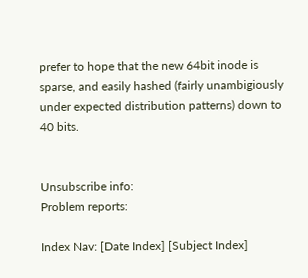prefer to hope that the new 64bit inode is sparse, and easily hashed (fairly unambigiously under expected distribution patterns) down to 40 bits.


Unsubscribe info:
Problem reports:

Index Nav: [Date Index] [Subject Index]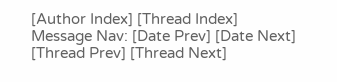[Author Index] [Thread Index]
Message Nav: [Date Prev] [Date Next] [Thread Prev] [Thread Next]